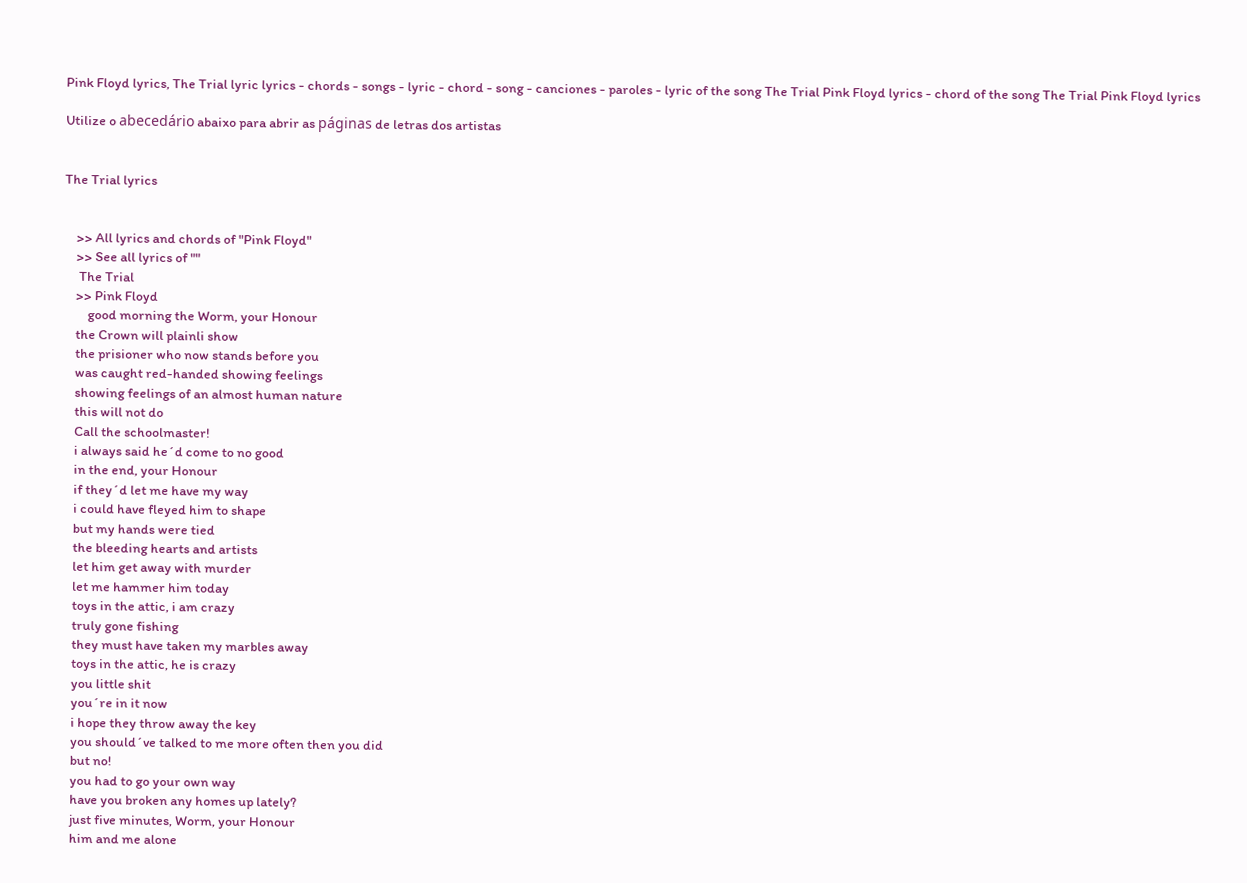Pink Floyd lyrics, The Trial lyric lyrics - chords - songs - lyric - chord - song - canciones - paroles - lyric of the song The Trial Pink Floyd lyrics - chord of the song The Trial Pink Floyd lyrics

Utilize o abecedário abaixo para abrir as páginas de letras dos artistas


The Trial lyrics


    >> All lyrics and chords of "Pink Floyd"
    >> See all lyrics of ""
     The Trial
    >> Pink Floyd
        good morning the Worm, your Honour
    the Crown will plainli show
    the prisioner who now stands before you
    was caught red-handed showing feelings
    showing feelings of an almost human nature
    this will not do
    Call the schoolmaster!
    i always said he´d come to no good
    in the end, your Honour
    if they´d let me have my way
    i could have fleyed him to shape
    but my hands were tied
    the bleeding hearts and artists
    let him get away with murder
    let me hammer him today
    toys in the attic, i am crazy
    truly gone fishing
    they must have taken my marbles away
    toys in the attic, he is crazy
    you little shit
    you´re in it now
    i hope they throw away the key
    you should´ve talked to me more often then you did
    but no!
    you had to go your own way
    have you broken any homes up lately?
    just five minutes, Worm, your Honour
    him and me alone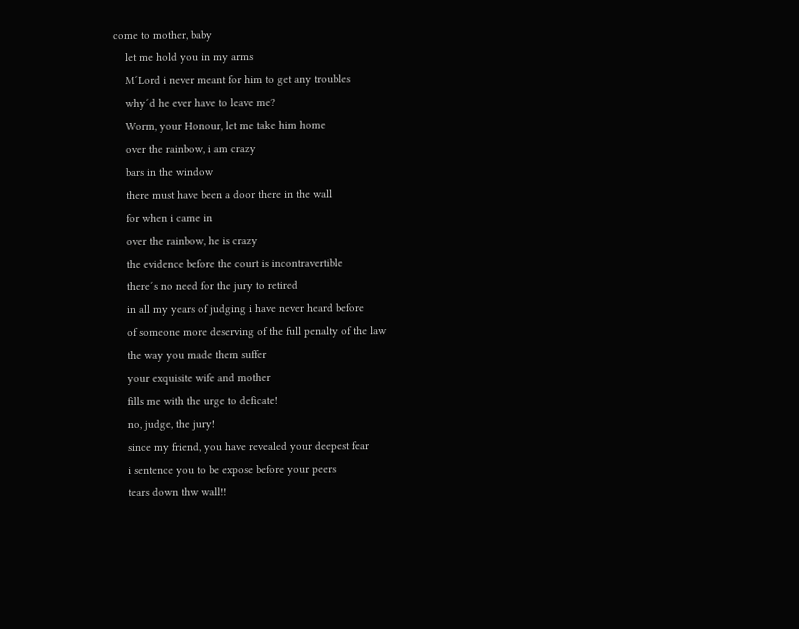come to mother, baby
    let me hold you in my arms
    M´Lord i never meant for him to get any troubles
    why´d he ever have to leave me?
    Worm, your Honour, let me take him home
    over the rainbow, i am crazy
    bars in the window
    there must have been a door there in the wall
    for when i came in
    over the rainbow, he is crazy
    the evidence before the court is incontravertible
    there´s no need for the jury to retired
    in all my years of judging i have never heard before
    of someone more deserving of the full penalty of the law
    the way you made them suffer
    your exquisite wife and mother
    fills me with the urge to deficate!
    no, judge, the jury!
    since my friend, you have revealed your deepest fear
    i sentence you to be expose before your peers
    tears down thw wall!!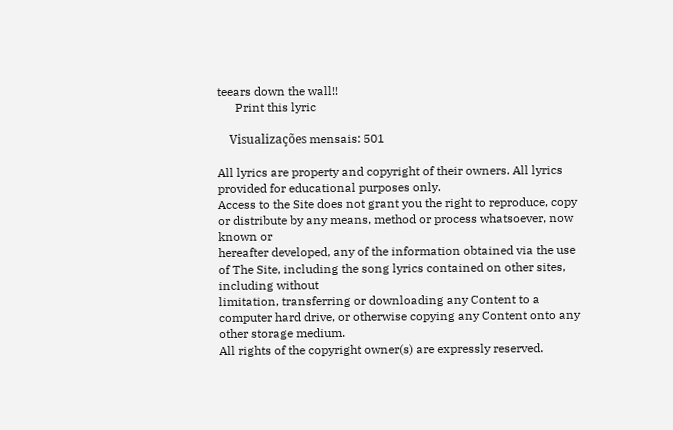teears down the wall!!
      Print this lyric

    Visualizações mensais: 501

All lyrics are property and copyright of their owners. All lyrics provided for educational purposes only.
Access to the Site does not grant you the right to reproduce, copy or distribute by any means, method or process whatsoever, now known or
hereafter developed, any of the information obtained via the use of The Site, including the song lyrics contained on other sites, including without
limitation, transferring or downloading any Content to a computer hard drive, or otherwise copying any Content onto any other storage medium.
All rights of the copyright owner(s) are expressly reserved.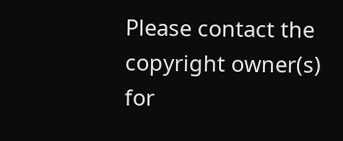Please contact the copyright owner(s) for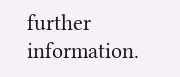further information.